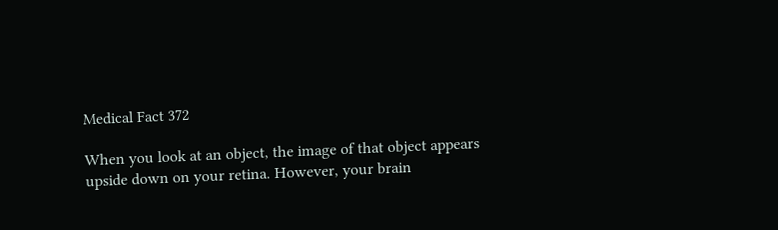Medical Fact 372

When you look at an object, the image of that object appears upside down on your retina. However, your brain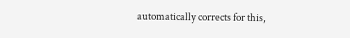automatically corrects for this,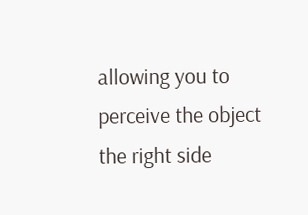allowing you to perceive the object the right side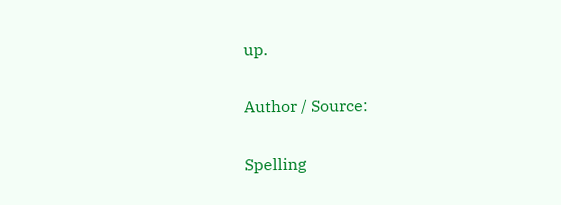up.

Author / Source:

Spelling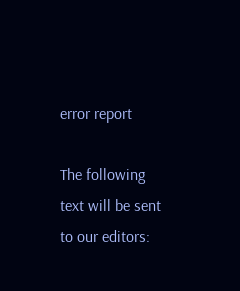error report

The following text will be sent to our editors: